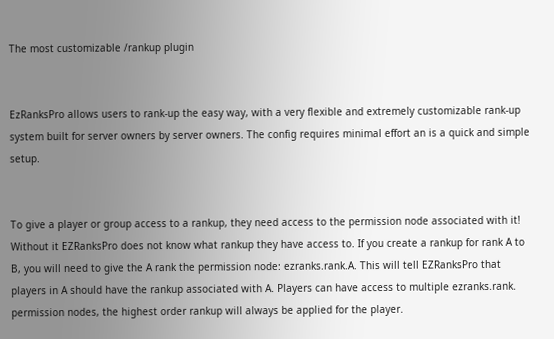The most customizable /rankup plugin


EzRanksPro allows users to rank-up the easy way, with a very flexible and extremely customizable rank-up system built for server owners by server owners. The config requires minimal effort an is a quick and simple setup.


To give a player or group access to a rankup, they need access to the permission node associated with it! Without it EZRanksPro does not know what rankup they have access to. If you create a rankup for rank A to B, you will need to give the A rank the permission node: ezranks.rank.A. This will tell EZRanksPro that players in A should have the rankup associated with A. Players can have access to multiple ezranks.rank. permission nodes, the highest order rankup will always be applied for the player.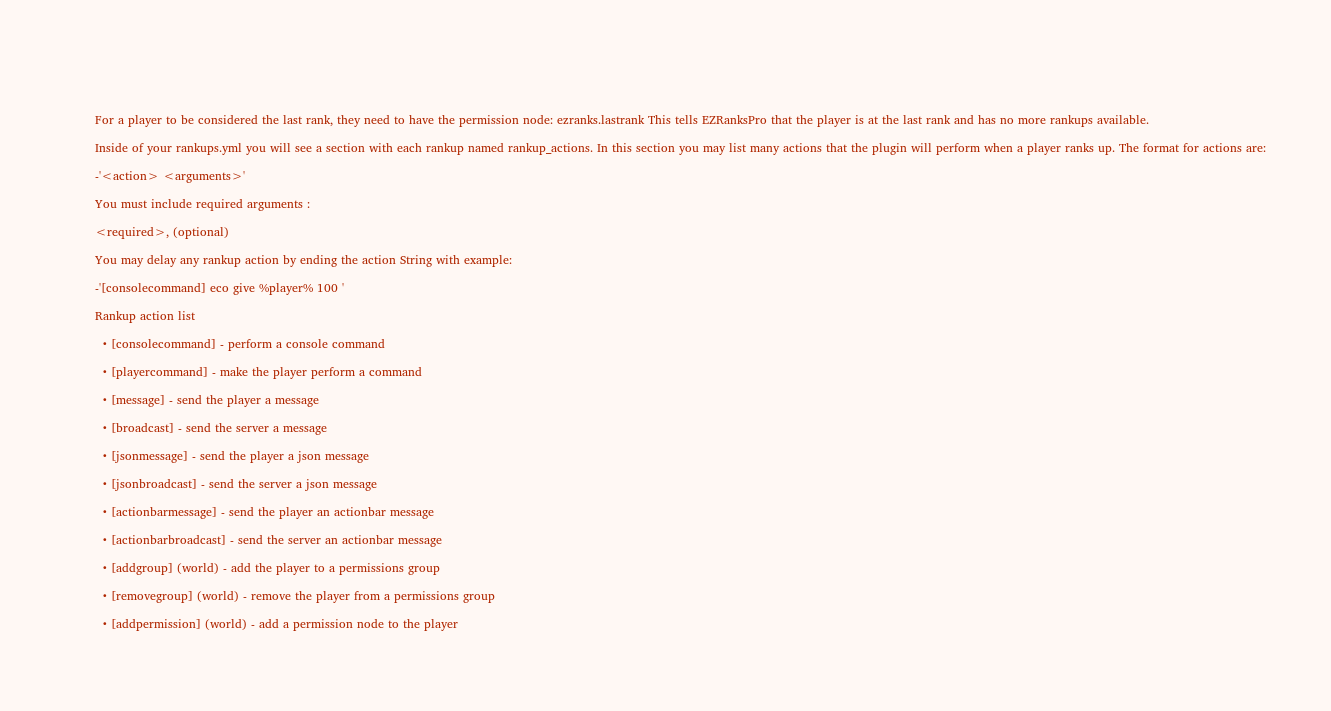For a player to be considered the last rank, they need to have the permission node: ezranks.lastrank This tells EZRanksPro that the player is at the last rank and has no more rankups available.

Inside of your rankups.yml you will see a section with each rankup named rankup_actions. In this section you may list many actions that the plugin will perform when a player ranks up. The format for actions are:

-'<action> <arguments>'

You must include required arguments :

<required>, (optional)

You may delay any rankup action by ending the action String with example:

-'[consolecommand] eco give %player% 100 '

Rankup action list

  • [consolecommand] - perform a console command

  • [playercommand] - make the player perform a command

  • [message] - send the player a message

  • [broadcast] - send the server a message

  • [jsonmessage] - send the player a json message

  • [jsonbroadcast] - send the server a json message

  • [actionbarmessage] - send the player an actionbar message

  • [actionbarbroadcast] - send the server an actionbar message

  • [addgroup] (world) - add the player to a permissions group

  • [removegroup] (world) - remove the player from a permissions group

  • [addpermission] (world) - add a permission node to the player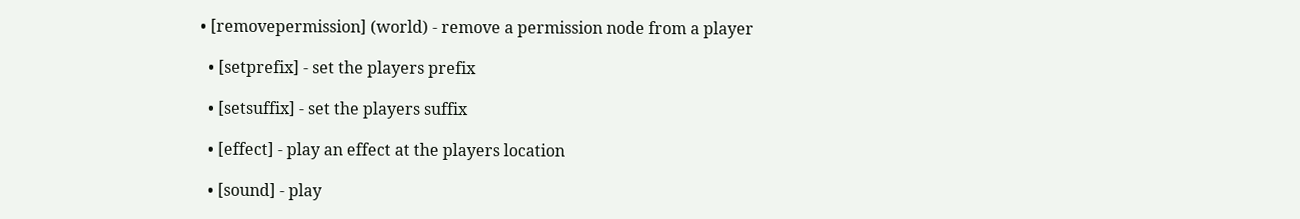• [removepermission] (world) - remove a permission node from a player

  • [setprefix] - set the players prefix

  • [setsuffix] - set the players suffix

  • [effect] - play an effect at the players location

  • [sound] - play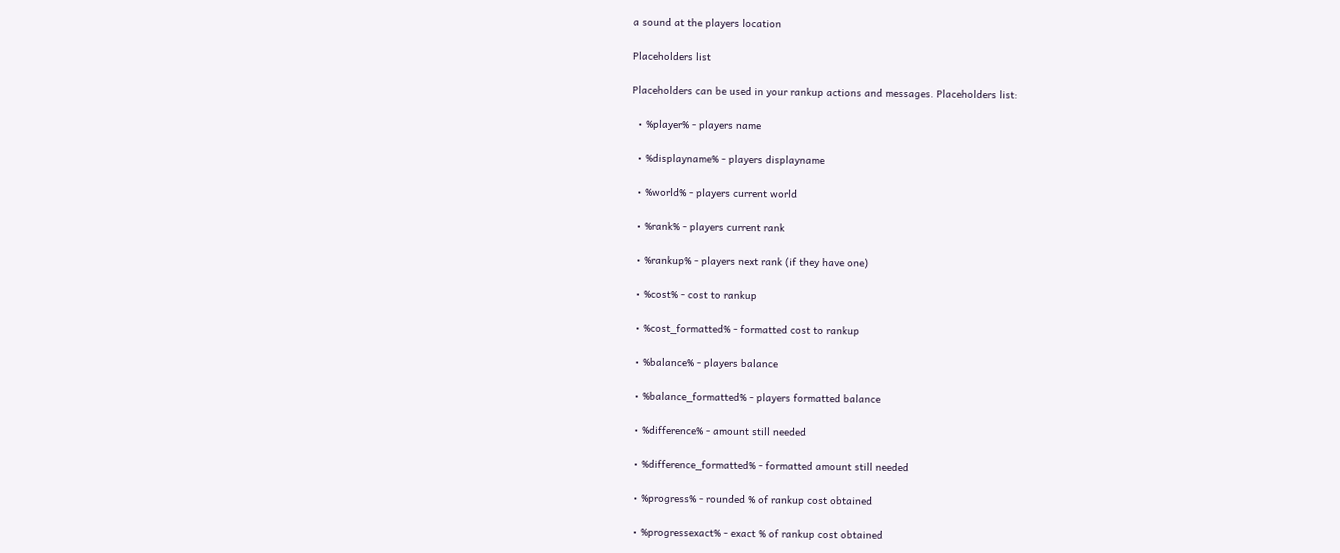a sound at the players location

Placeholders list

Placeholders can be used in your rankup actions and messages. Placeholders list:

  • %player% - players name

  • %displayname% - players displayname

  • %world% - players current world

  • %rank% - players current rank

  • %rankup% - players next rank (if they have one)

  • %cost% - cost to rankup

  • %cost_formatted% - formatted cost to rankup

  • %balance% - players balance

  • %balance_formatted% - players formatted balance

  • %difference% - amount still needed

  • %difference_formatted% - formatted amount still needed

  • %progress% - rounded % of rankup cost obtained

  • %progressexact% - exact % of rankup cost obtained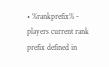• %rankprefix% - players current rank prefix defined in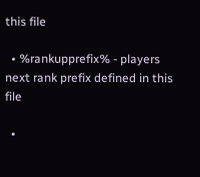this file

  • %rankupprefix% - players next rank prefix defined in this file

  •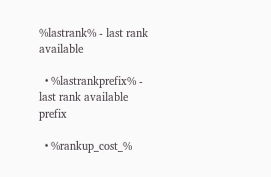%lastrank% - last rank available

  • %lastrankprefix% - last rank available prefix

  • %rankup_cost_%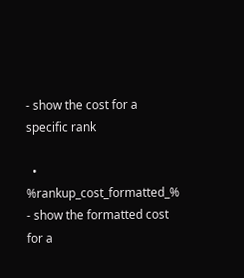- show the cost for a specific rank

  • %rankup_cost_formatted_% - show the formatted cost for a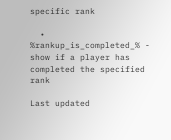specific rank

  • %rankup_is_completed_% - show if a player has completed the specified rank

Last updated